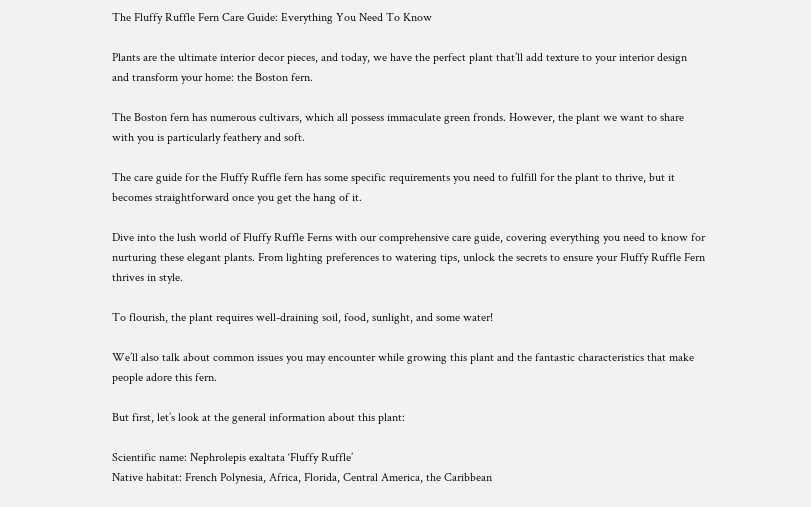The Fluffy Ruffle Fern Care Guide: Everything You Need To Know

Plants are the ultimate interior decor pieces, and today, we have the perfect plant that’ll add texture to your interior design and transform your home: the Boston fern.

The Boston fern has numerous cultivars, which all possess immaculate green fronds. However, the plant we want to share with you is particularly feathery and soft.

The care guide for the Fluffy Ruffle fern has some specific requirements you need to fulfill for the plant to thrive, but it becomes straightforward once you get the hang of it.

Dive into the lush world of Fluffy Ruffle Ferns with our comprehensive care guide, covering everything you need to know for nurturing these elegant plants. From lighting preferences to watering tips, unlock the secrets to ensure your Fluffy Ruffle Fern thrives in style.

To flourish, the plant requires well-draining soil, food, sunlight, and some water!

We’ll also talk about common issues you may encounter while growing this plant and the fantastic characteristics that make people adore this fern.

But first, let’s look at the general information about this plant:

Scientific name: Nephrolepis exaltata ‘Fluffy Ruffle’
Native habitat: French Polynesia, Africa, Florida, Central America, the Caribbean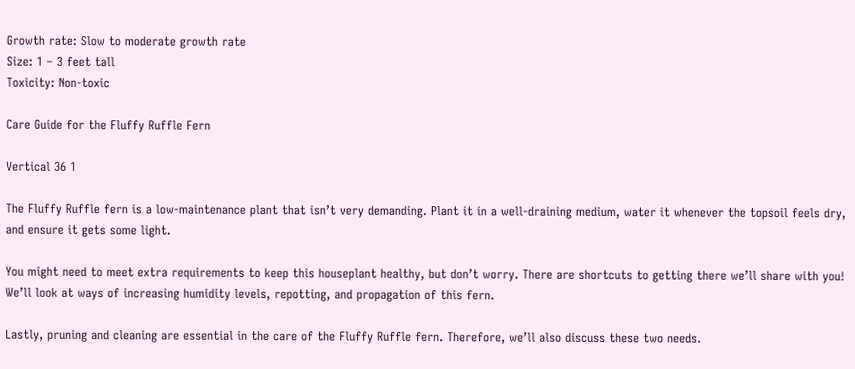Growth rate: Slow to moderate growth rate
Size: 1 – 3 feet tall
Toxicity: Non-toxic

Care Guide for the Fluffy Ruffle Fern

Vertical 36 1

The Fluffy Ruffle fern is a low-maintenance plant that isn’t very demanding. Plant it in a well-draining medium, water it whenever the topsoil feels dry, and ensure it gets some light.

You might need to meet extra requirements to keep this houseplant healthy, but don’t worry. There are shortcuts to getting there we’ll share with you! We’ll look at ways of increasing humidity levels, repotting, and propagation of this fern.

Lastly, pruning and cleaning are essential in the care of the Fluffy Ruffle fern. Therefore, we’ll also discuss these two needs.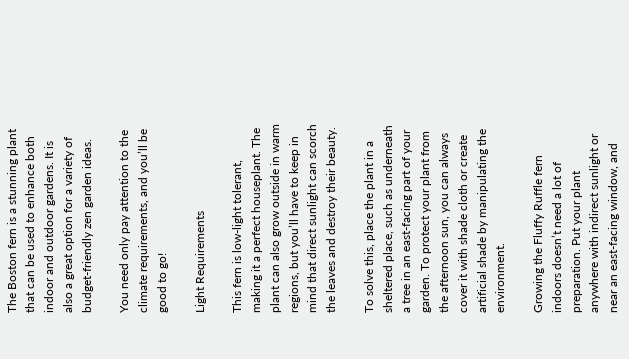The Boston fern is a stunning plant that can be used to enhance both indoor and outdoor gardens. It is also a great option for a variety of budget-friendly zen garden ideas.

You need only pay attention to the climate requirements, and you’ll be good to go!

Light Requirements

This fern is low-light tolerant, making it a perfect houseplant. The plant can also grow outside in warm regions, but you’ll have to keep in mind that direct sunlight can scorch the leaves and destroy their beauty.

To solve this, place the plant in a sheltered place, such as underneath a tree in an east-facing part of your garden. To protect your plant from the afternoon sun, you can always cover it with shade cloth or create artificial shade by manipulating the environment.

Growing the Fluffy Ruffle fern indoors doesn’t need a lot of preparation. Put your plant anywhere with indirect sunlight or near an east-facing window, and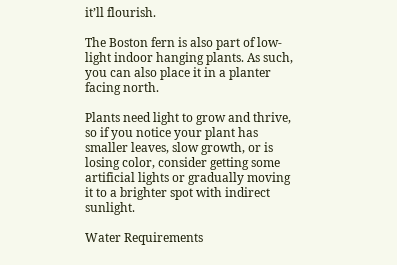it’ll flourish.

The Boston fern is also part of low-light indoor hanging plants. As such, you can also place it in a planter facing north.

Plants need light to grow and thrive, so if you notice your plant has smaller leaves, slow growth, or is losing color, consider getting some artificial lights or gradually moving it to a brighter spot with indirect sunlight.

Water Requirements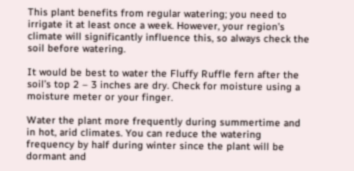This plant benefits from regular watering; you need to irrigate it at least once a week. However, your region’s climate will significantly influence this, so always check the soil before watering.

It would be best to water the Fluffy Ruffle fern after the soil’s top 2 – 3 inches are dry. Check for moisture using a moisture meter or your finger.

Water the plant more frequently during summertime and in hot, arid climates. You can reduce the watering frequency by half during winter since the plant will be dormant and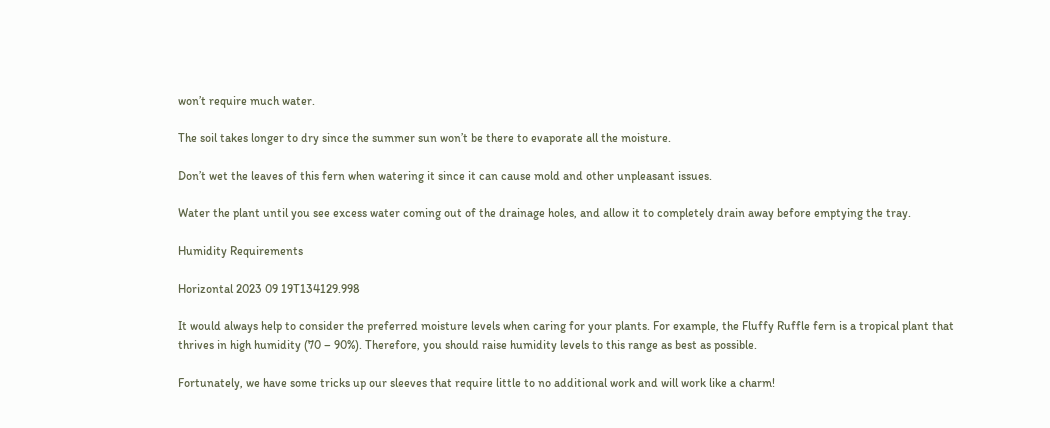won’t require much water.

The soil takes longer to dry since the summer sun won’t be there to evaporate all the moisture.

Don’t wet the leaves of this fern when watering it since it can cause mold and other unpleasant issues.

Water the plant until you see excess water coming out of the drainage holes, and allow it to completely drain away before emptying the tray.

Humidity Requirements

Horizontal 2023 09 19T134129.998

It would always help to consider the preferred moisture levels when caring for your plants. For example, the Fluffy Ruffle fern is a tropical plant that thrives in high humidity (70 – 90%). Therefore, you should raise humidity levels to this range as best as possible.

Fortunately, we have some tricks up our sleeves that require little to no additional work and will work like a charm!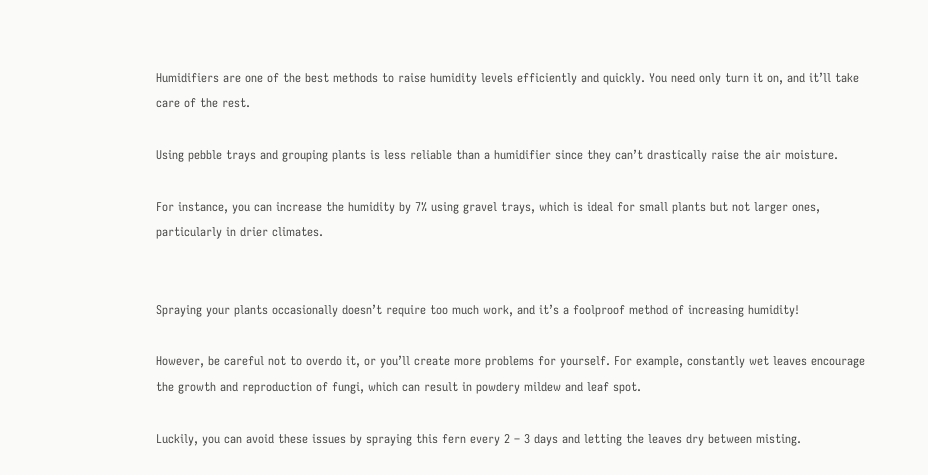Humidifiers are one of the best methods to raise humidity levels efficiently and quickly. You need only turn it on, and it’ll take care of the rest.

Using pebble trays and grouping plants is less reliable than a humidifier since they can’t drastically raise the air moisture.

For instance, you can increase the humidity by 7% using gravel trays, which is ideal for small plants but not larger ones, particularly in drier climates.


Spraying your plants occasionally doesn’t require too much work, and it’s a foolproof method of increasing humidity!

However, be careful not to overdo it, or you’ll create more problems for yourself. For example, constantly wet leaves encourage the growth and reproduction of fungi, which can result in powdery mildew and leaf spot.

Luckily, you can avoid these issues by spraying this fern every 2 – 3 days and letting the leaves dry between misting.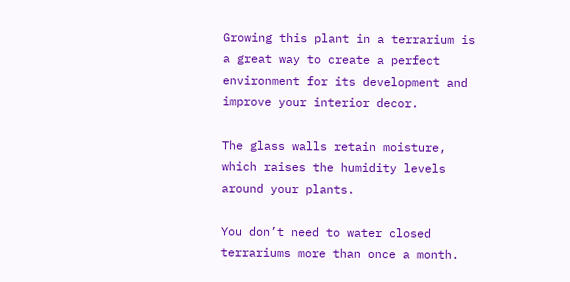Growing this plant in a terrarium is a great way to create a perfect environment for its development and improve your interior decor.

The glass walls retain moisture, which raises the humidity levels around your plants.

You don’t need to water closed terrariums more than once a month.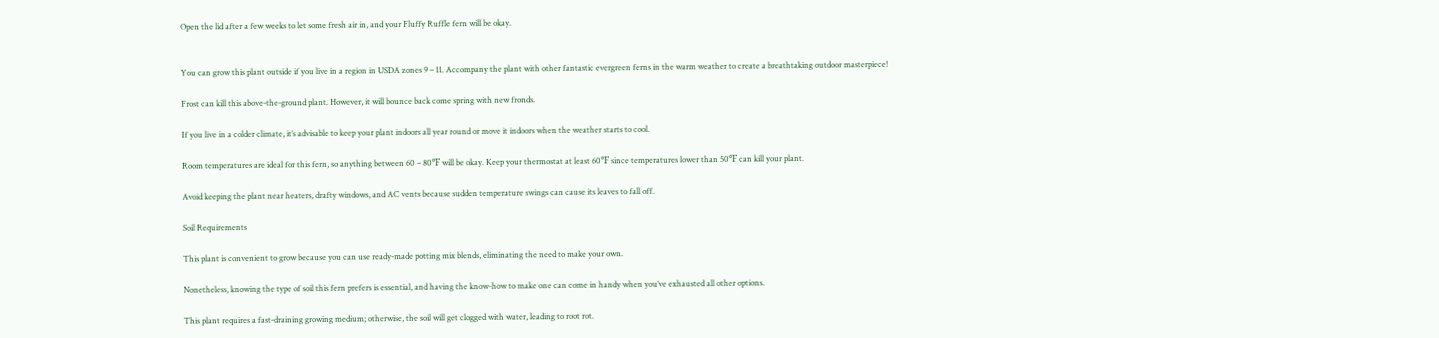Open the lid after a few weeks to let some fresh air in, and your Fluffy Ruffle fern will be okay.


You can grow this plant outside if you live in a region in USDA zones 9 – 11. Accompany the plant with other fantastic evergreen ferns in the warm weather to create a breathtaking outdoor masterpiece!

Frost can kill this above-the-ground plant. However, it will bounce back come spring with new fronds.

If you live in a colder climate, it’s advisable to keep your plant indoors all year round or move it indoors when the weather starts to cool.

Room temperatures are ideal for this fern, so anything between 60 – 80℉ will be okay. Keep your thermostat at least 60℉ since temperatures lower than 50℉ can kill your plant.

Avoid keeping the plant near heaters, drafty windows, and AC vents because sudden temperature swings can cause its leaves to fall off.

Soil Requirements

This plant is convenient to grow because you can use ready-made potting mix blends, eliminating the need to make your own.

Nonetheless, knowing the type of soil this fern prefers is essential, and having the know-how to make one can come in handy when you’ve exhausted all other options.

This plant requires a fast-draining growing medium; otherwise, the soil will get clogged with water, leading to root rot.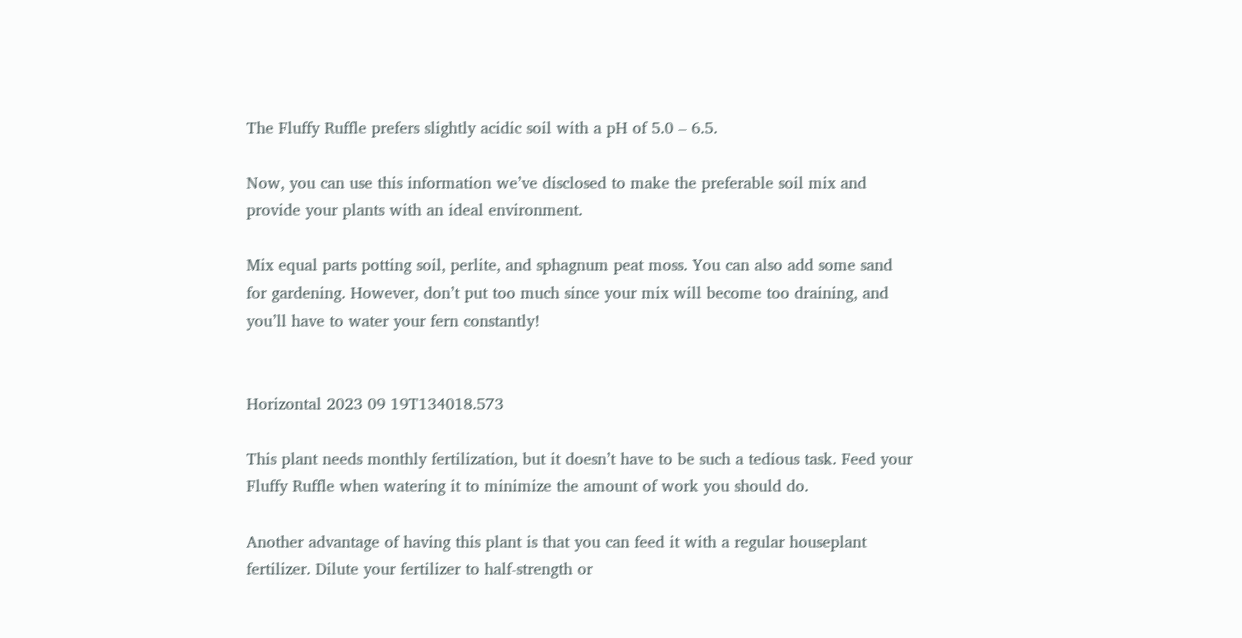The Fluffy Ruffle prefers slightly acidic soil with a pH of 5.0 – 6.5.

Now, you can use this information we’ve disclosed to make the preferable soil mix and provide your plants with an ideal environment.

Mix equal parts potting soil, perlite, and sphagnum peat moss. You can also add some sand for gardening. However, don’t put too much since your mix will become too draining, and you’ll have to water your fern constantly!


Horizontal 2023 09 19T134018.573

This plant needs monthly fertilization, but it doesn’t have to be such a tedious task. Feed your Fluffy Ruffle when watering it to minimize the amount of work you should do.

Another advantage of having this plant is that you can feed it with a regular houseplant fertilizer. Dilute your fertilizer to half-strength or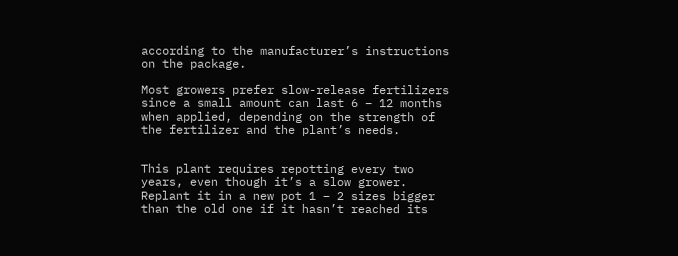according to the manufacturer’s instructions on the package.

Most growers prefer slow-release fertilizers since a small amount can last 6 – 12 months when applied, depending on the strength of the fertilizer and the plant’s needs.


This plant requires repotting every two years, even though it’s a slow grower. Replant it in a new pot 1 – 2 sizes bigger than the old one if it hasn’t reached its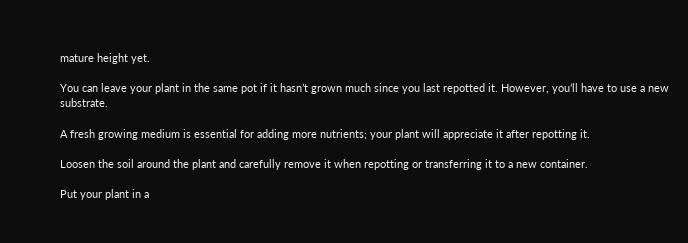mature height yet.

You can leave your plant in the same pot if it hasn’t grown much since you last repotted it. However, you’ll have to use a new substrate.

A fresh growing medium is essential for adding more nutrients; your plant will appreciate it after repotting it.

Loosen the soil around the plant and carefully remove it when repotting or transferring it to a new container.

Put your plant in a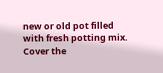new or old pot filled with fresh potting mix. Cover the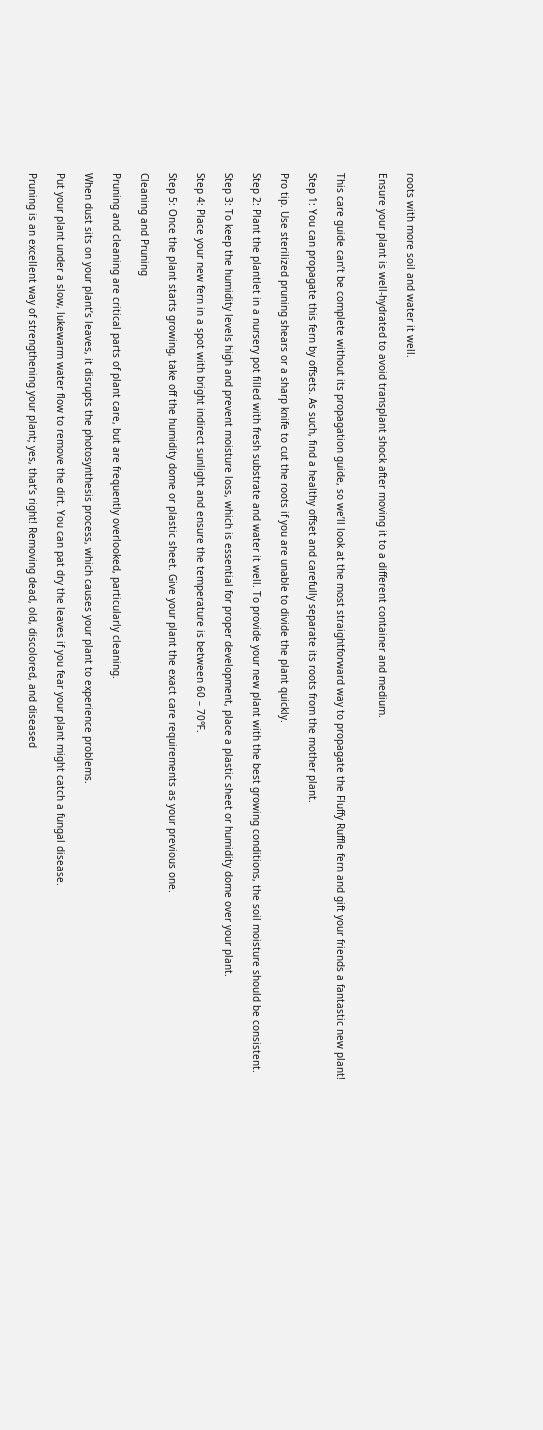roots with more soil and water it well.

Ensure your plant is well-hydrated to avoid transplant shock after moving it to a different container and medium.


This care guide can’t be complete without its propagation guide, so we’ll look at the most straightforward way to propagate the Fluffy Ruffle fern and gift your friends a fantastic new plant!

Step 1: You can propagate this fern by offsets. As such, find a healthy offset and carefully separate its roots from the mother plant.

Pro tip. Use sterilized pruning shears or a sharp knife to cut the roots if you are unable to divide the plant quickly.

Step 2: Plant the plantlet in a nursery pot filled with fresh substrate and water it well. To provide your new plant with the best growing conditions, the soil moisture should be consistent.

Step 3: To keep the humidity levels high and prevent moisture loss, which is essential for proper development, place a plastic sheet or humidity dome over your plant.

Step 4: Place your new fern in a spot with bright indirect sunlight and ensure the temperature is between 60 – 70℉.

Step 5: Once the plant starts growing, take off the humidity dome or plastic sheet. Give your plant the exact care requirements as your previous one.

Cleaning and Pruning

Pruning and cleaning are critical parts of plant care, but are frequently overlooked, particularly cleaning.

When dust sits on your plant’s leaves, it disrupts the photosynthesis process, which causes your plant to experience problems.

Put your plant under a slow, lukewarm water flow to remove the dirt. You can pat dry the leaves if you fear your plant might catch a fungal disease.

Pruning is an excellent way of strengthening your plant; yes, that’s right! Removing dead, old, discolored, and diseased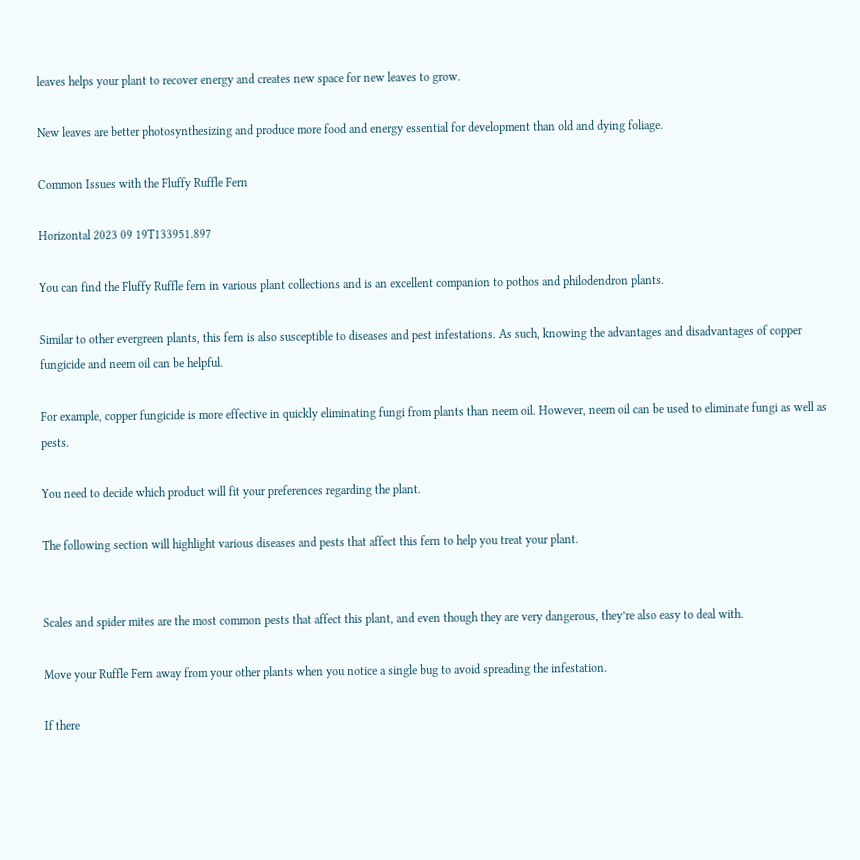leaves helps your plant to recover energy and creates new space for new leaves to grow.

New leaves are better photosynthesizing and produce more food and energy essential for development than old and dying foliage.

Common Issues with the Fluffy Ruffle Fern

Horizontal 2023 09 19T133951.897

You can find the Fluffy Ruffle fern in various plant collections and is an excellent companion to pothos and philodendron plants.

Similar to other evergreen plants, this fern is also susceptible to diseases and pest infestations. As such, knowing the advantages and disadvantages of copper fungicide and neem oil can be helpful.

For example, copper fungicide is more effective in quickly eliminating fungi from plants than neem oil. However, neem oil can be used to eliminate fungi as well as pests.

You need to decide which product will fit your preferences regarding the plant.

The following section will highlight various diseases and pests that affect this fern to help you treat your plant.


Scales and spider mites are the most common pests that affect this plant, and even though they are very dangerous, they’re also easy to deal with.

Move your Ruffle Fern away from your other plants when you notice a single bug to avoid spreading the infestation.

If there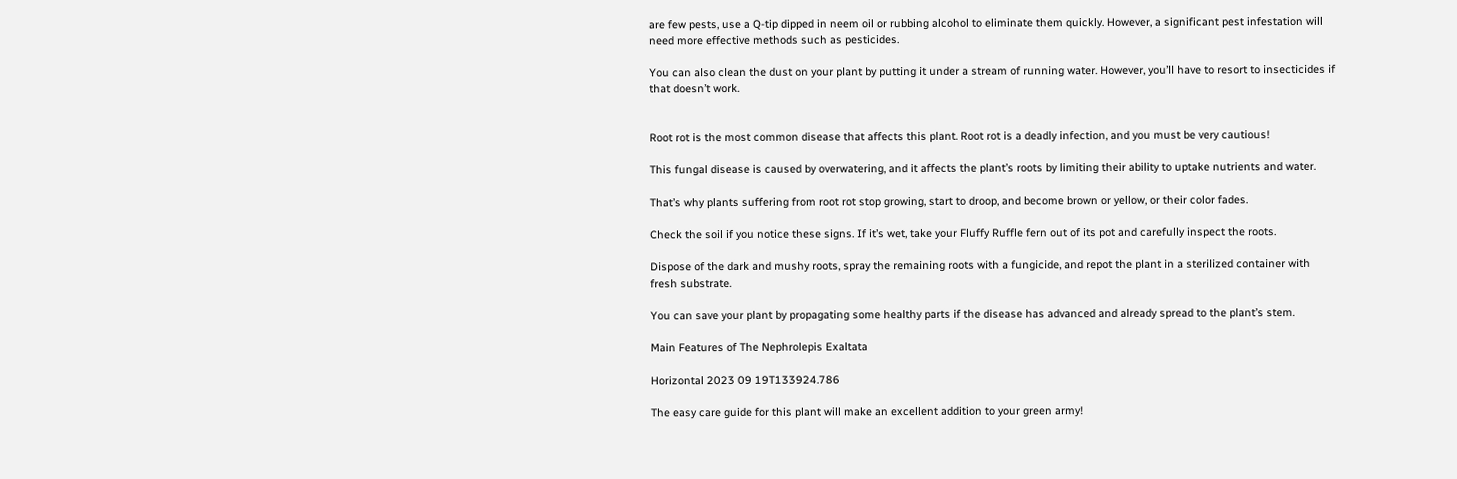are few pests, use a Q-tip dipped in neem oil or rubbing alcohol to eliminate them quickly. However, a significant pest infestation will need more effective methods such as pesticides.

You can also clean the dust on your plant by putting it under a stream of running water. However, you’ll have to resort to insecticides if that doesn’t work.


Root rot is the most common disease that affects this plant. Root rot is a deadly infection, and you must be very cautious!

This fungal disease is caused by overwatering, and it affects the plant’s roots by limiting their ability to uptake nutrients and water.

That’s why plants suffering from root rot stop growing, start to droop, and become brown or yellow, or their color fades.

Check the soil if you notice these signs. If it’s wet, take your Fluffy Ruffle fern out of its pot and carefully inspect the roots.

Dispose of the dark and mushy roots, spray the remaining roots with a fungicide, and repot the plant in a sterilized container with fresh substrate.

You can save your plant by propagating some healthy parts if the disease has advanced and already spread to the plant’s stem.

Main Features of The Nephrolepis Exaltata

Horizontal 2023 09 19T133924.786

The easy care guide for this plant will make an excellent addition to your green army!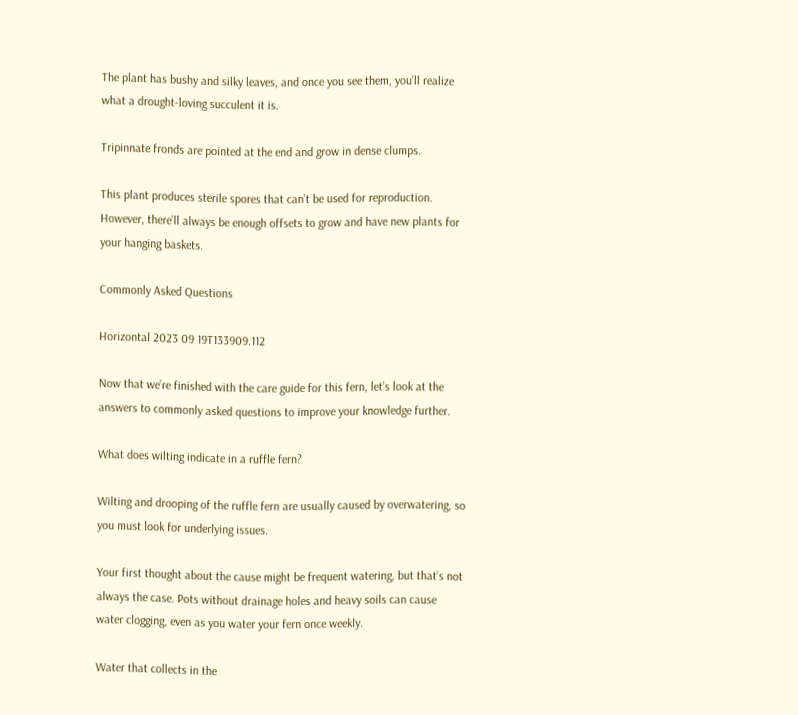The plant has bushy and silky leaves, and once you see them, you’ll realize what a drought-loving succulent it is.

Tripinnate fronds are pointed at the end and grow in dense clumps.

This plant produces sterile spores that can’t be used for reproduction. However, there’ll always be enough offsets to grow and have new plants for your hanging baskets.

Commonly Asked Questions

Horizontal 2023 09 19T133909.112

Now that we’re finished with the care guide for this fern, let’s look at the answers to commonly asked questions to improve your knowledge further.

What does wilting indicate in a ruffle fern?

Wilting and drooping of the ruffle fern are usually caused by overwatering, so you must look for underlying issues.

Your first thought about the cause might be frequent watering, but that’s not always the case. Pots without drainage holes and heavy soils can cause water clogging, even as you water your fern once weekly.

Water that collects in the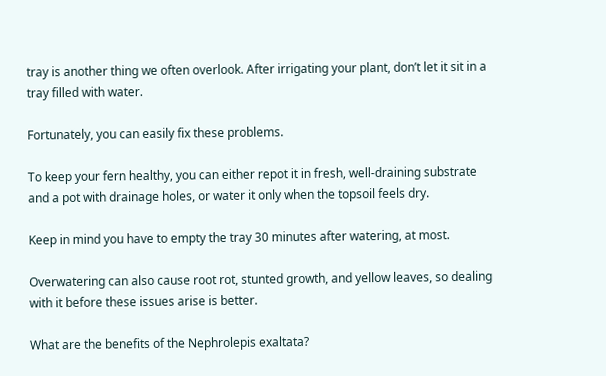tray is another thing we often overlook. After irrigating your plant, don’t let it sit in a tray filled with water.

Fortunately, you can easily fix these problems.

To keep your fern healthy, you can either repot it in fresh, well-draining substrate and a pot with drainage holes, or water it only when the topsoil feels dry.

Keep in mind you have to empty the tray 30 minutes after watering, at most.

Overwatering can also cause root rot, stunted growth, and yellow leaves, so dealing with it before these issues arise is better.

What are the benefits of the Nephrolepis exaltata?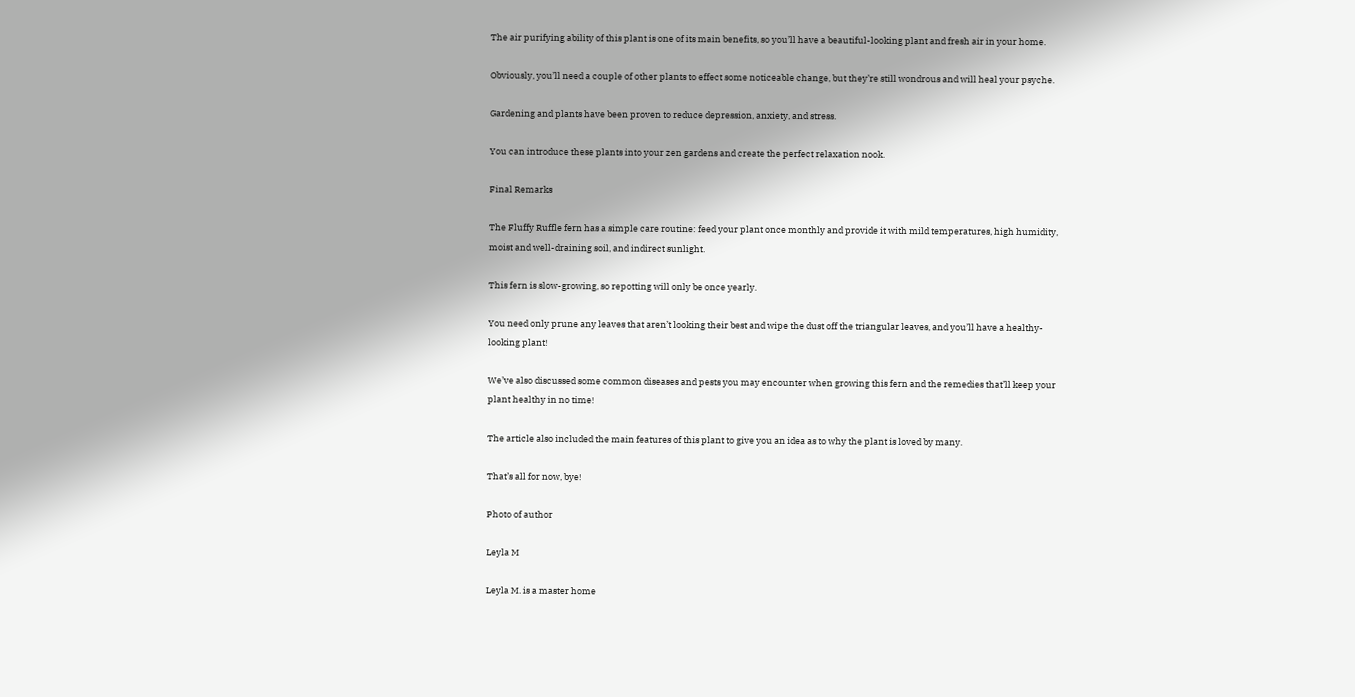The air purifying ability of this plant is one of its main benefits, so you’ll have a beautiful-looking plant and fresh air in your home.

Obviously, you’ll need a couple of other plants to effect some noticeable change, but they’re still wondrous and will heal your psyche.

Gardening and plants have been proven to reduce depression, anxiety, and stress.

You can introduce these plants into your zen gardens and create the perfect relaxation nook.

Final Remarks

The Fluffy Ruffle fern has a simple care routine: feed your plant once monthly and provide it with mild temperatures, high humidity, moist and well-draining soil, and indirect sunlight.

This fern is slow-growing, so repotting will only be once yearly.

You need only prune any leaves that aren’t looking their best and wipe the dust off the triangular leaves, and you’ll have a healthy-looking plant!

We’ve also discussed some common diseases and pests you may encounter when growing this fern and the remedies that’ll keep your plant healthy in no time!

The article also included the main features of this plant to give you an idea as to why the plant is loved by many.

That’s all for now, bye!

Photo of author

Leyla M

Leyla M. is a master home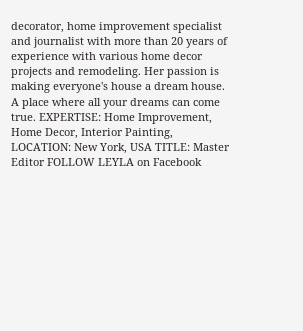decorator, home improvement specialist and journalist with more than 20 years of experience with various home decor projects and remodeling. Her passion is making everyone's house a dream house. A place where all your dreams can come true. EXPERTISE: Home Improvement, Home Decor, Interior Painting, LOCATION: New York, USA TITLE: Master Editor FOLLOW LEYLA on Facebook